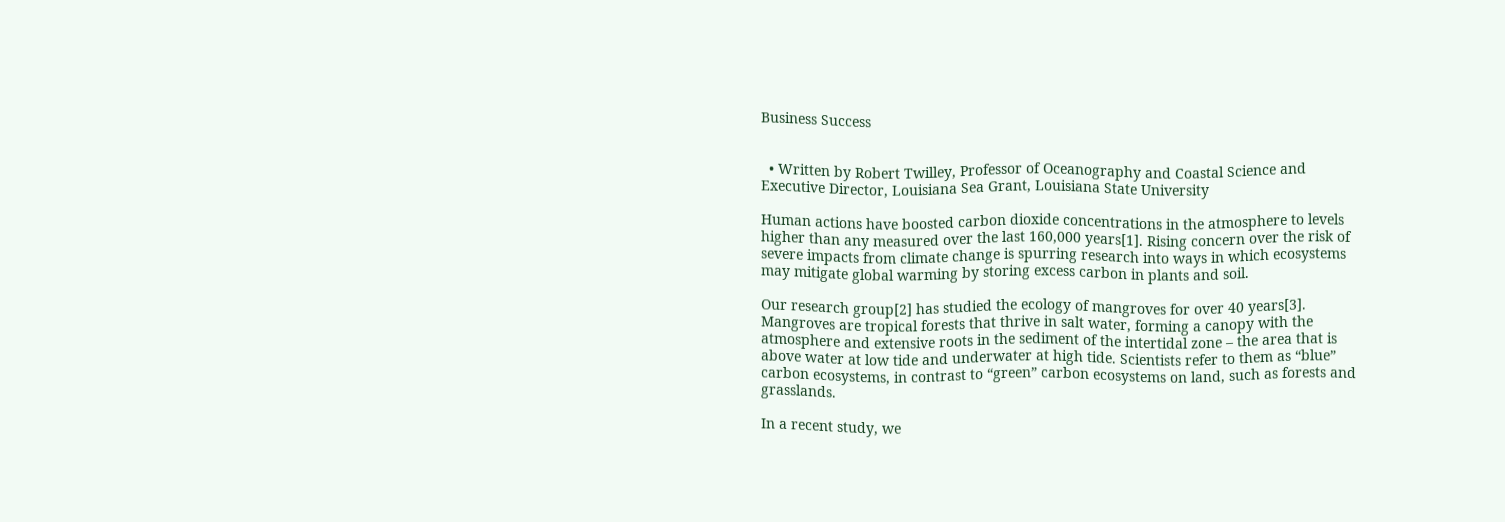Business Success


  • Written by Robert Twilley, Professor of Oceanography and Coastal Science and Executive Director, Louisiana Sea Grant, Louisiana State University

Human actions have boosted carbon dioxide concentrations in the atmosphere to levels higher than any measured over the last 160,000 years[1]. Rising concern over the risk of severe impacts from climate change is spurring research into ways in which ecosystems may mitigate global warming by storing excess carbon in plants and soil.

Our research group[2] has studied the ecology of mangroves for over 40 years[3]. Mangroves are tropical forests that thrive in salt water, forming a canopy with the atmosphere and extensive roots in the sediment of the intertidal zone – the area that is above water at low tide and underwater at high tide. Scientists refer to them as “blue” carbon ecosystems, in contrast to “green” carbon ecosystems on land, such as forests and grasslands.

In a recent study, we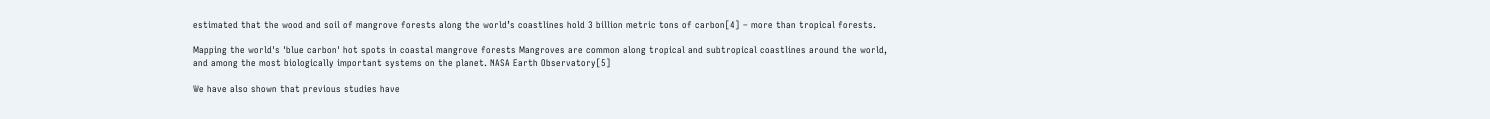estimated that the wood and soil of mangrove forests along the world’s coastlines hold 3 billion metric tons of carbon[4] – more than tropical forests.

Mapping the world's 'blue carbon' hot spots in coastal mangrove forests Mangroves are common along tropical and subtropical coastlines around the world, and among the most biologically important systems on the planet. NASA Earth Observatory[5]

We have also shown that previous studies have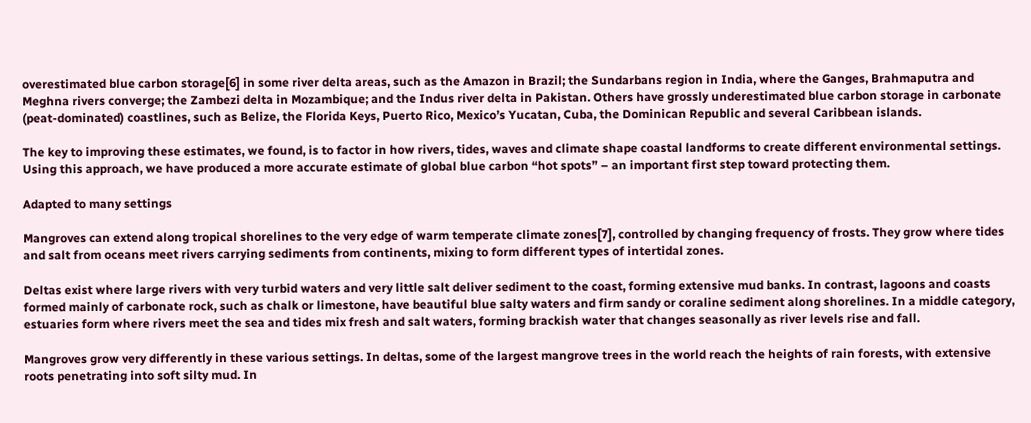overestimated blue carbon storage[6] in some river delta areas, such as the Amazon in Brazil; the Sundarbans region in India, where the Ganges, Brahmaputra and Meghna rivers converge; the Zambezi delta in Mozambique; and the Indus river delta in Pakistan. Others have grossly underestimated blue carbon storage in carbonate (peat-dominated) coastlines, such as Belize, the Florida Keys, Puerto Rico, Mexico’s Yucatan, Cuba, the Dominican Republic and several Caribbean islands.

The key to improving these estimates, we found, is to factor in how rivers, tides, waves and climate shape coastal landforms to create different environmental settings. Using this approach, we have produced a more accurate estimate of global blue carbon “hot spots” – an important first step toward protecting them.

Adapted to many settings

Mangroves can extend along tropical shorelines to the very edge of warm temperate climate zones[7], controlled by changing frequency of frosts. They grow where tides and salt from oceans meet rivers carrying sediments from continents, mixing to form different types of intertidal zones.

Deltas exist where large rivers with very turbid waters and very little salt deliver sediment to the coast, forming extensive mud banks. In contrast, lagoons and coasts formed mainly of carbonate rock, such as chalk or limestone, have beautiful blue salty waters and firm sandy or coraline sediment along shorelines. In a middle category, estuaries form where rivers meet the sea and tides mix fresh and salt waters, forming brackish water that changes seasonally as river levels rise and fall.

Mangroves grow very differently in these various settings. In deltas, some of the largest mangrove trees in the world reach the heights of rain forests, with extensive roots penetrating into soft silty mud. In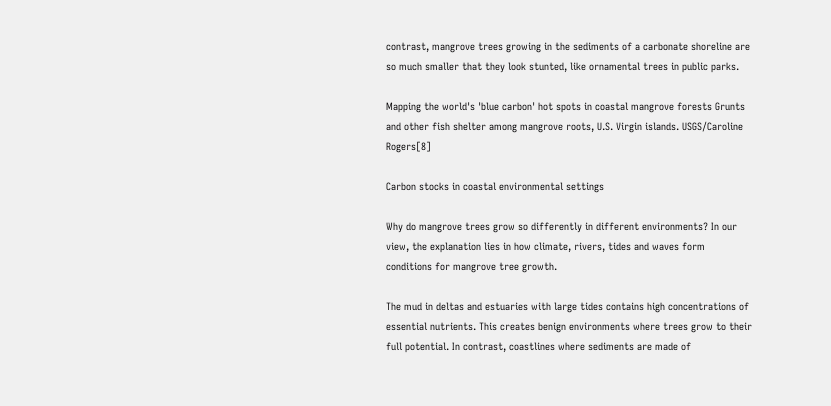contrast, mangrove trees growing in the sediments of a carbonate shoreline are so much smaller that they look stunted, like ornamental trees in public parks.

Mapping the world's 'blue carbon' hot spots in coastal mangrove forests Grunts and other fish shelter among mangrove roots, U.S. Virgin islands. USGS/Caroline Rogers[8]

Carbon stocks in coastal environmental settings

Why do mangrove trees grow so differently in different environments? In our view, the explanation lies in how climate, rivers, tides and waves form conditions for mangrove tree growth.

The mud in deltas and estuaries with large tides contains high concentrations of essential nutrients. This creates benign environments where trees grow to their full potential. In contrast, coastlines where sediments are made of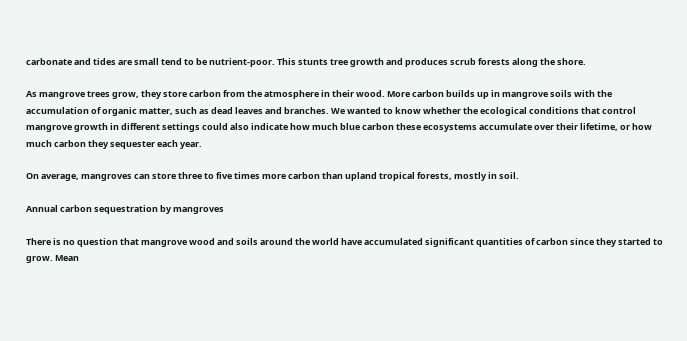carbonate and tides are small tend to be nutrient-poor. This stunts tree growth and produces scrub forests along the shore.

As mangrove trees grow, they store carbon from the atmosphere in their wood. More carbon builds up in mangrove soils with the accumulation of organic matter, such as dead leaves and branches. We wanted to know whether the ecological conditions that control mangrove growth in different settings could also indicate how much blue carbon these ecosystems accumulate over their lifetime, or how much carbon they sequester each year.

On average, mangroves can store three to five times more carbon than upland tropical forests, mostly in soil.

Annual carbon sequestration by mangroves

There is no question that mangrove wood and soils around the world have accumulated significant quantities of carbon since they started to grow. Mean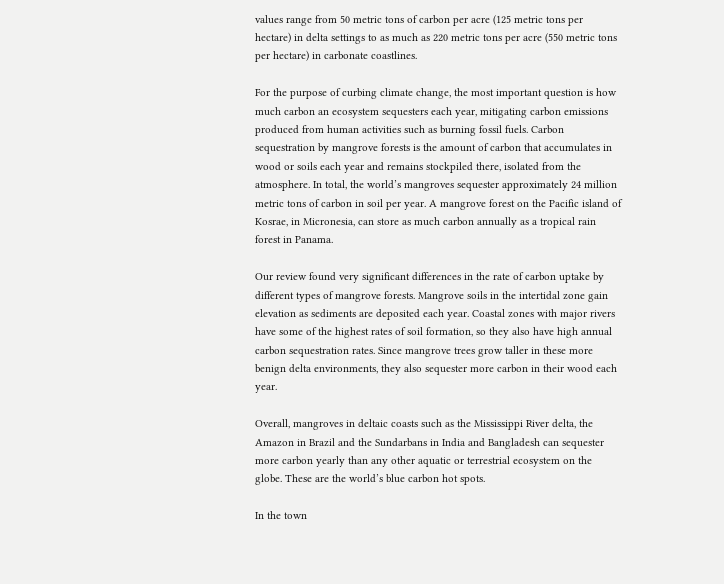values range from 50 metric tons of carbon per acre (125 metric tons per hectare) in delta settings to as much as 220 metric tons per acre (550 metric tons per hectare) in carbonate coastlines.

For the purpose of curbing climate change, the most important question is how much carbon an ecosystem sequesters each year, mitigating carbon emissions produced from human activities such as burning fossil fuels. Carbon sequestration by mangrove forests is the amount of carbon that accumulates in wood or soils each year and remains stockpiled there, isolated from the atmosphere. In total, the world’s mangroves sequester approximately 24 million metric tons of carbon in soil per year. A mangrove forest on the Pacific island of Kosrae, in Micronesia, can store as much carbon annually as a tropical rain forest in Panama.

Our review found very significant differences in the rate of carbon uptake by different types of mangrove forests. Mangrove soils in the intertidal zone gain elevation as sediments are deposited each year. Coastal zones with major rivers have some of the highest rates of soil formation, so they also have high annual carbon sequestration rates. Since mangrove trees grow taller in these more benign delta environments, they also sequester more carbon in their wood each year.

Overall, mangroves in deltaic coasts such as the Mississippi River delta, the Amazon in Brazil and the Sundarbans in India and Bangladesh can sequester more carbon yearly than any other aquatic or terrestrial ecosystem on the globe. These are the world’s blue carbon hot spots.

In the town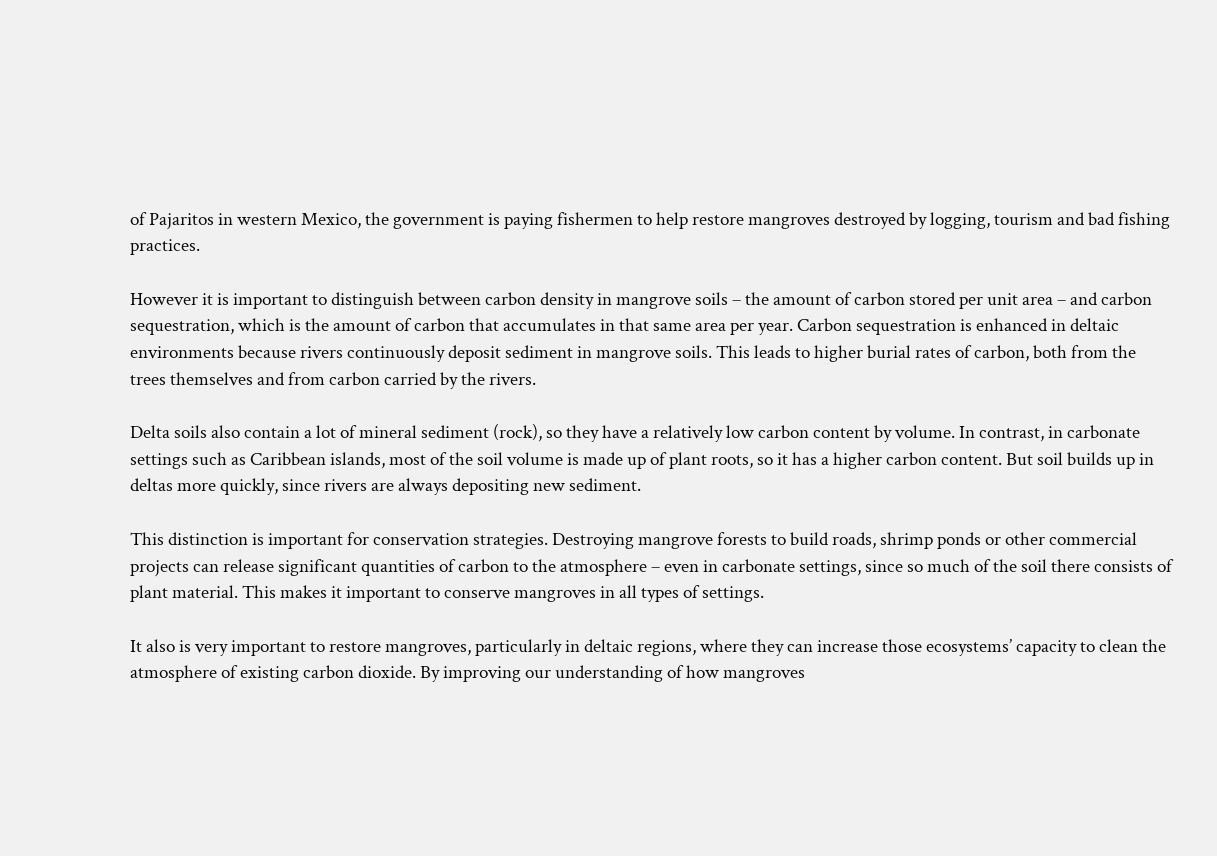of Pajaritos in western Mexico, the government is paying fishermen to help restore mangroves destroyed by logging, tourism and bad fishing practices.

However it is important to distinguish between carbon density in mangrove soils – the amount of carbon stored per unit area – and carbon sequestration, which is the amount of carbon that accumulates in that same area per year. Carbon sequestration is enhanced in deltaic environments because rivers continuously deposit sediment in mangrove soils. This leads to higher burial rates of carbon, both from the trees themselves and from carbon carried by the rivers.

Delta soils also contain a lot of mineral sediment (rock), so they have a relatively low carbon content by volume. In contrast, in carbonate settings such as Caribbean islands, most of the soil volume is made up of plant roots, so it has a higher carbon content. But soil builds up in deltas more quickly, since rivers are always depositing new sediment.

This distinction is important for conservation strategies. Destroying mangrove forests to build roads, shrimp ponds or other commercial projects can release significant quantities of carbon to the atmosphere – even in carbonate settings, since so much of the soil there consists of plant material. This makes it important to conserve mangroves in all types of settings.

It also is very important to restore mangroves, particularly in deltaic regions, where they can increase those ecosystems’ capacity to clean the atmosphere of existing carbon dioxide. By improving our understanding of how mangroves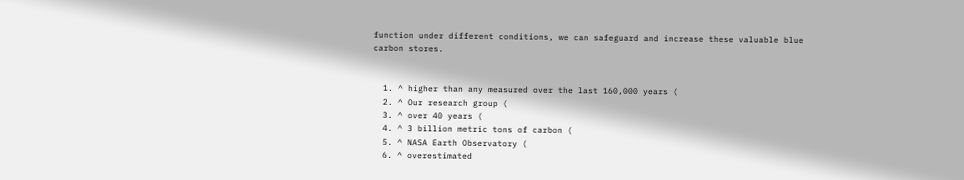function under different conditions, we can safeguard and increase these valuable blue carbon stores.


  1. ^ higher than any measured over the last 160,000 years (
  2. ^ Our research group (
  3. ^ over 40 years (
  4. ^ 3 billion metric tons of carbon (
  5. ^ NASA Earth Observatory (
  6. ^ overestimated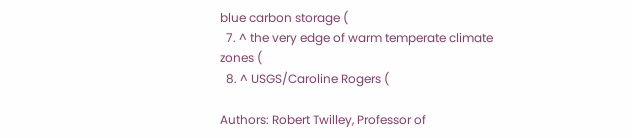blue carbon storage (
  7. ^ the very edge of warm temperate climate zones (
  8. ^ USGS/Caroline Rogers (

Authors: Robert Twilley, Professor of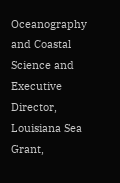Oceanography and Coastal Science and Executive Director, Louisiana Sea Grant,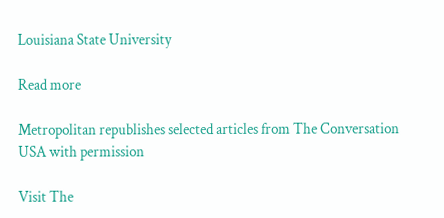Louisiana State University

Read more

Metropolitan republishes selected articles from The Conversation USA with permission

Visit The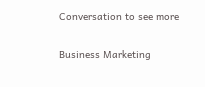Conversation to see more

Business Marketing